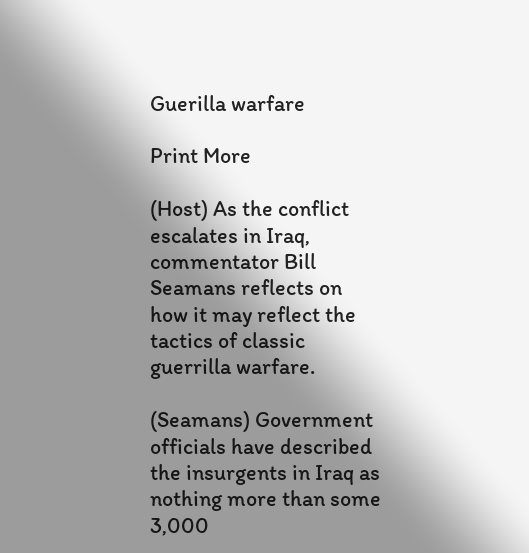Guerilla warfare

Print More

(Host) As the conflict escalates in Iraq, commentator Bill Seamans reflects on how it may reflect the tactics of classic guerrilla warfare.

(Seamans) Government officials have described the insurgents in Iraq as nothing more than some 3,000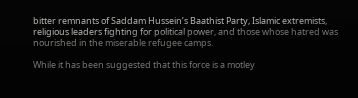bitter remnants of Saddam Hussein’s Baathist Party, Islamic extremists, religious leaders fighting for political power, and those whose hatred was nourished in the miserable refugee camps.

While it has been suggested that this force is a motley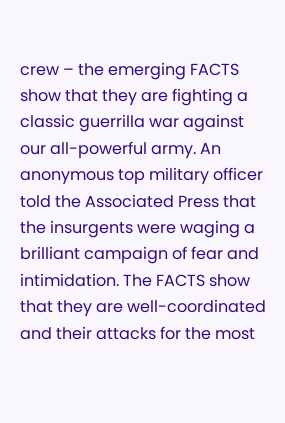crew – the emerging FACTS show that they are fighting a classic guerrilla war against our all-powerful army. An anonymous top military officer told the Associated Press that the insurgents were waging a brilliant campaign of fear and intimidation. The FACTS show that they are well-coordinated and their attacks for the most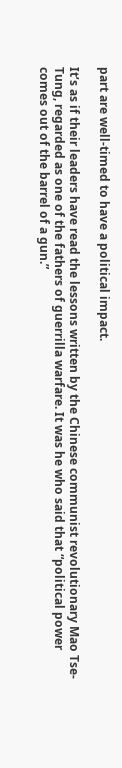part are well-timed to have a political impact.

It’s as if their leaders have read the lessons written by the Chinese communist revolutionary Mao Tse-Tung, regarded as one of the fathers of guerrilla warfare. It was he who said that “political power comes out of the barrel of a gun.”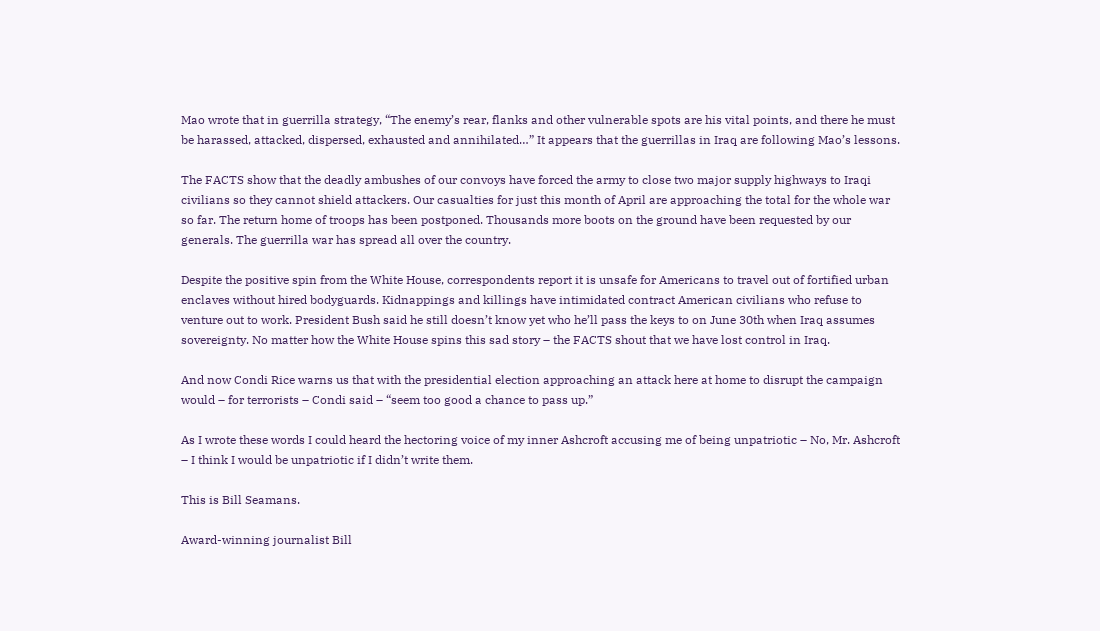Mao wrote that in guerrilla strategy, “The enemy’s rear, flanks and other vulnerable spots are his vital points, and there he must be harassed, attacked, dispersed, exhausted and annihilated…” It appears that the guerrillas in Iraq are following Mao’s lessons.

The FACTS show that the deadly ambushes of our convoys have forced the army to close two major supply highways to Iraqi civilians so they cannot shield attackers. Our casualties for just this month of April are approaching the total for the whole war so far. The return home of troops has been postponed. Thousands more boots on the ground have been requested by our generals. The guerrilla war has spread all over the country.

Despite the positive spin from the White House, correspondents report it is unsafe for Americans to travel out of fortified urban enclaves without hired bodyguards. Kidnappings and killings have intimidated contract American civilians who refuse to venture out to work. President Bush said he still doesn’t know yet who he’ll pass the keys to on June 30th when Iraq assumes sovereignty. No matter how the White House spins this sad story – the FACTS shout that we have lost control in Iraq.

And now Condi Rice warns us that with the presidential election approaching an attack here at home to disrupt the campaign would – for terrorists – Condi said – “seem too good a chance to pass up.”

As I wrote these words I could heard the hectoring voice of my inner Ashcroft accusing me of being unpatriotic – No, Mr. Ashcroft – I think I would be unpatriotic if I didn’t write them.

This is Bill Seamans.

Award-winning journalist Bill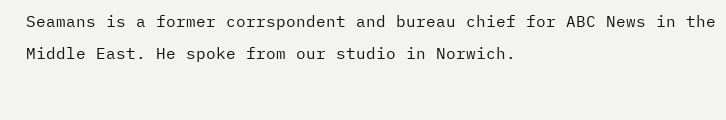Seamans is a former corrspondent and bureau chief for ABC News in the Middle East. He spoke from our studio in Norwich.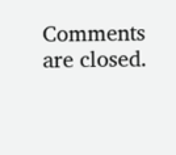Comments are closed.